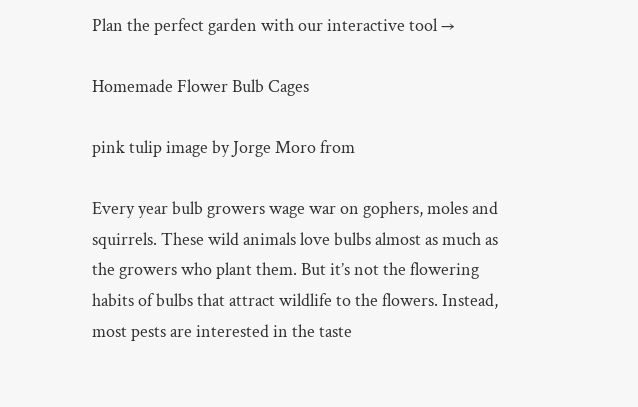Plan the perfect garden with our interactive tool →

Homemade Flower Bulb Cages

pink tulip image by Jorge Moro from

Every year bulb growers wage war on gophers, moles and squirrels. These wild animals love bulbs almost as much as the growers who plant them. But it’s not the flowering habits of bulbs that attract wildlife to the flowers. Instead, most pests are interested in the taste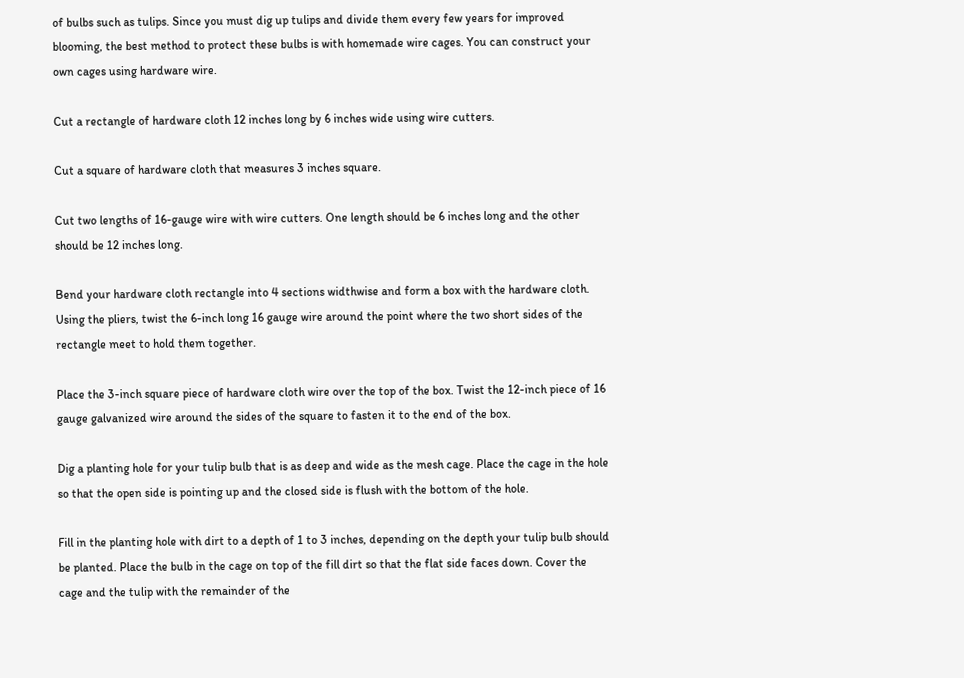of bulbs such as tulips. Since you must dig up tulips and divide them every few years for improved blooming, the best method to protect these bulbs is with homemade wire cages. You can construct your own cages using hardware wire.

Cut a rectangle of hardware cloth 12 inches long by 6 inches wide using wire cutters.

Cut a square of hardware cloth that measures 3 inches square.

Cut two lengths of 16-gauge wire with wire cutters. One length should be 6 inches long and the other should be 12 inches long.

Bend your hardware cloth rectangle into 4 sections widthwise and form a box with the hardware cloth. Using the pliers, twist the 6-inch long 16 gauge wire around the point where the two short sides of the rectangle meet to hold them together.

Place the 3-inch square piece of hardware cloth wire over the top of the box. Twist the 12-inch piece of 16 gauge galvanized wire around the sides of the square to fasten it to the end of the box.

Dig a planting hole for your tulip bulb that is as deep and wide as the mesh cage. Place the cage in the hole so that the open side is pointing up and the closed side is flush with the bottom of the hole.

Fill in the planting hole with dirt to a depth of 1 to 3 inches, depending on the depth your tulip bulb should be planted. Place the bulb in the cage on top of the fill dirt so that the flat side faces down. Cover the cage and the tulip with the remainder of the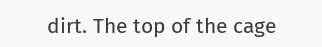dirt. The top of the cage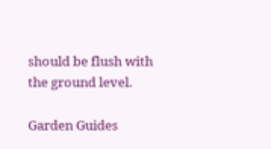should be flush with the ground level.

Garden Guides